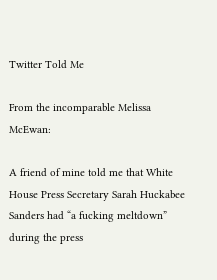Twitter Told Me

From the incomparable Melissa McEwan:

A friend of mine told me that White House Press Secretary Sarah Huckabee Sanders had “a fucking meltdown” during the press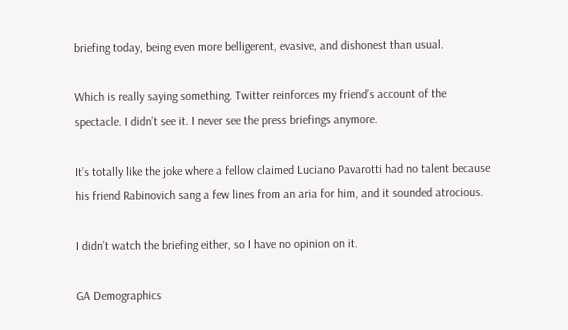briefing today, being even more belligerent, evasive, and dishonest than usual.

Which is really saying something. Twitter reinforces my friend’s account of the spectacle. I didn’t see it. I never see the press briefings anymore.

It’s totally like the joke where a fellow claimed Luciano Pavarotti had no talent because his friend Rabinovich sang a few lines from an aria for him, and it sounded atrocious.

I didn’t watch the briefing either, so I have no opinion on it.

GA Demographics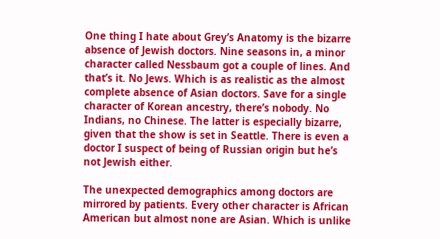One thing I hate about Grey’s Anatomy is the bizarre absence of Jewish doctors. Nine seasons in, a minor character called Nessbaum got a couple of lines. And that’s it. No Jews. Which is as realistic as the almost complete absence of Asian doctors. Save for a single character of Korean ancestry, there’s nobody. No Indians, no Chinese. The latter is especially bizarre, given that the show is set in Seattle. There is even a doctor I suspect of being of Russian origin but he’s not Jewish either.

The unexpected demographics among doctors are mirrored by patients. Every other character is African American but almost none are Asian. Which is unlike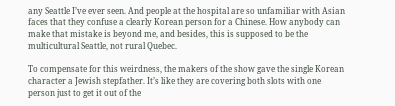any Seattle I’ve ever seen. And people at the hospital are so unfamiliar with Asian faces that they confuse a clearly Korean person for a Chinese. How anybody can make that mistake is beyond me, and besides, this is supposed to be the multicultural Seattle, not rural Quebec.

To compensate for this weirdness, the makers of the show gave the single Korean character a Jewish stepfather. It’s like they are covering both slots with one person just to get it out of the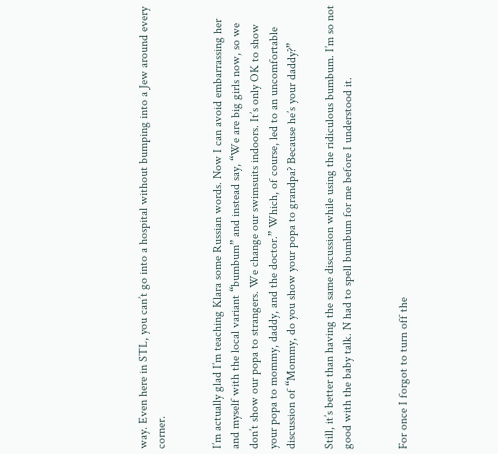way. Even here in STL, you can’t go into a hospital without bumping into a Jew around every corner.


I’m actually glad I’m teaching Klara some Russian words. Now I can avoid embarrassing her and myself with the local variant “bumbum” and instead say, “We are big girls now, so we don’t show our popa to strangers. We change our swimsuits indoors. It’s only OK to show your popa to mommy, daddy, and the doctor.” Which, of course, led to an uncomfortable discussion of “Mommy, do you show your popa to grandpa? Because he’s your daddy?”

Still, it’s better than having the same discussion while using the ridiculous bumbum. I’m so not good with the baby talk. N had to spell bumbum for me before I understood it.


For once I forgot to turn off the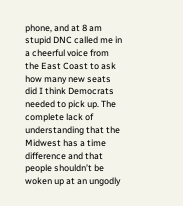phone, and at 8 am stupid DNC called me in a cheerful voice from the East Coast to ask how many new seats did I think Democrats needed to pick up. The complete lack of understanding that the Midwest has a time difference and that people shouldn’t be woken up at an ungodly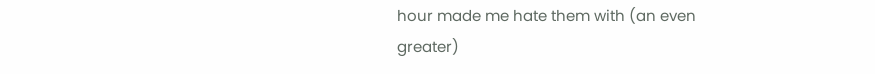hour made me hate them with (an even greater)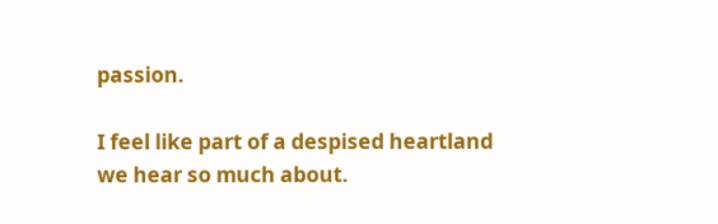passion.

I feel like part of a despised heartland we hear so much about.